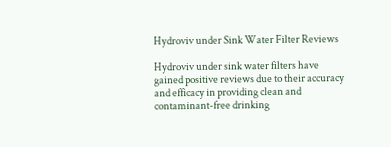Hydroviv under Sink Water Filter Reviews

Hydroviv under sink water filters have gained positive reviews due to their accuracy and efficacy in providing clean and contaminant-free drinking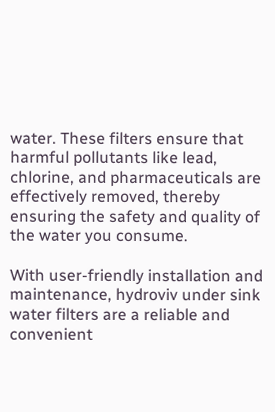water. These filters ensure that harmful pollutants like lead, chlorine, and pharmaceuticals are effectively removed, thereby ensuring the safety and quality of the water you consume.

With user-friendly installation and maintenance, hydroviv under sink water filters are a reliable and convenient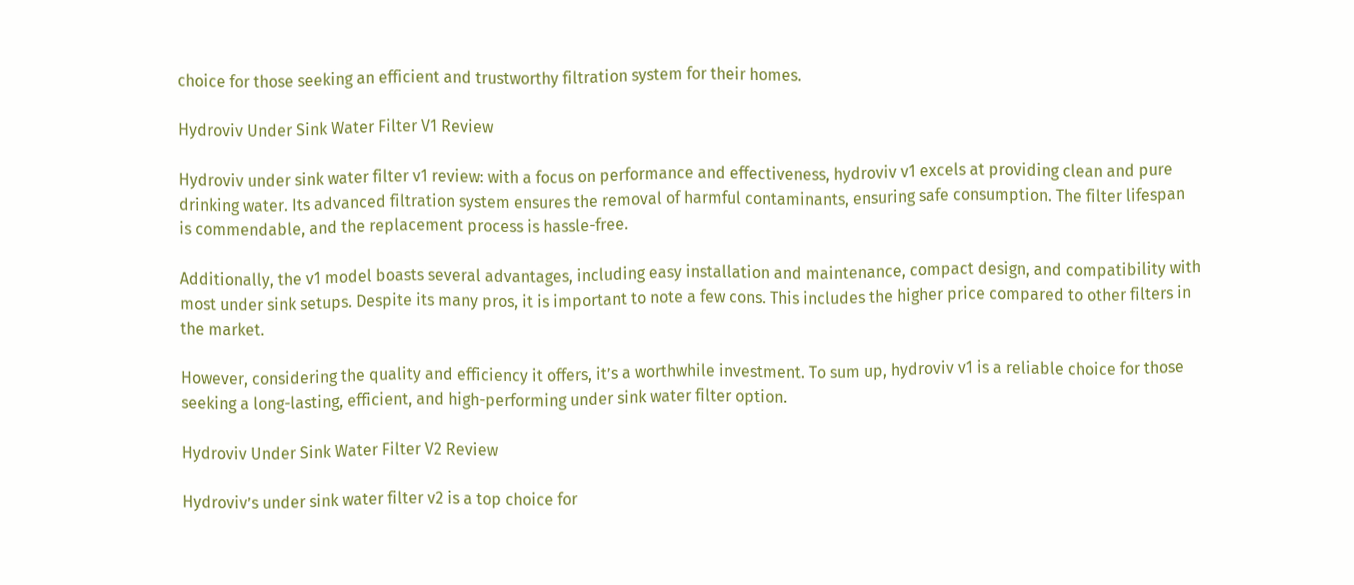choice for those seeking an efficient and trustworthy filtration system for their homes.

Hydroviv Under Sink Water Filter V1 Review

Hydroviv under sink water filter v1 review: with a focus on performance and effectiveness, hydroviv v1 excels at providing clean and pure drinking water. Its advanced filtration system ensures the removal of harmful contaminants, ensuring safe consumption. The filter lifespan is commendable, and the replacement process is hassle-free.

Additionally, the v1 model boasts several advantages, including easy installation and maintenance, compact design, and compatibility with most under sink setups. Despite its many pros, it is important to note a few cons. This includes the higher price compared to other filters in the market.

However, considering the quality and efficiency it offers, it’s a worthwhile investment. To sum up, hydroviv v1 is a reliable choice for those seeking a long-lasting, efficient, and high-performing under sink water filter option.

Hydroviv Under Sink Water Filter V2 Review

Hydroviv’s under sink water filter v2 is a top choice for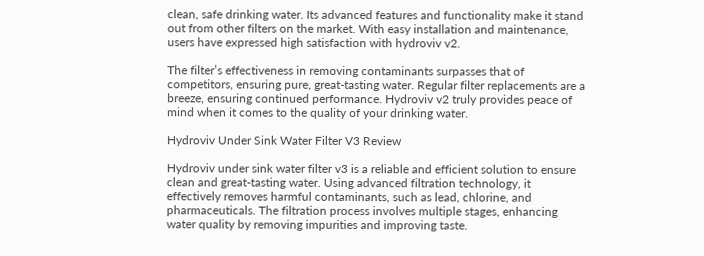clean, safe drinking water. Its advanced features and functionality make it stand out from other filters on the market. With easy installation and maintenance, users have expressed high satisfaction with hydroviv v2.

The filter’s effectiveness in removing contaminants surpasses that of competitors, ensuring pure, great-tasting water. Regular filter replacements are a breeze, ensuring continued performance. Hydroviv v2 truly provides peace of mind when it comes to the quality of your drinking water.

Hydroviv Under Sink Water Filter V3 Review

Hydroviv under sink water filter v3 is a reliable and efficient solution to ensure clean and great-tasting water. Using advanced filtration technology, it effectively removes harmful contaminants, such as lead, chlorine, and pharmaceuticals. The filtration process involves multiple stages, enhancing water quality by removing impurities and improving taste.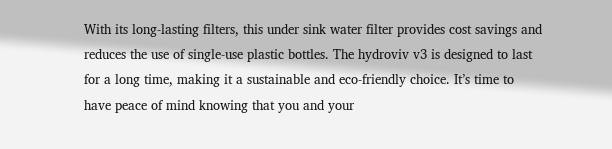With its long-lasting filters, this under sink water filter provides cost savings and reduces the use of single-use plastic bottles. The hydroviv v3 is designed to last for a long time, making it a sustainable and eco-friendly choice. It’s time to have peace of mind knowing that you and your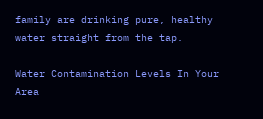family are drinking pure, healthy water straight from the tap.

Water Contamination Levels In Your Area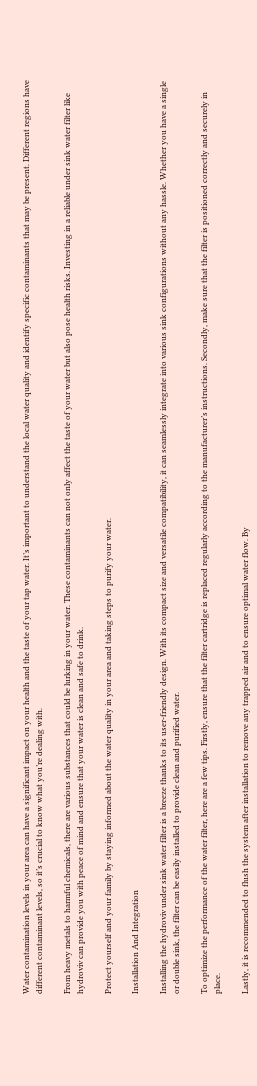Water contamination levels in your area can have a significant impact on your health and the taste of your tap water. It’s important to understand the local water quality and identify specific contaminants that may be present. Different regions have different contaminant levels, so it’s crucial to know what you’re dealing with.

From heavy metals to harmful chemicals, there are various substances that could be lurking in your water. These contaminants can not only affect the taste of your water but also pose health risks. Investing in a reliable under sink water filter like hydroviv can provide you with peace of mind and ensure that your water is clean and safe to drink.

Protect yourself and your family by staying informed about the water quality in your area and taking steps to purify your water.

Installation And Integration

Installing the hydroviv under sink water filter is a breeze thanks to its user-friendly design. With its compact size and versatile compatibility, it can seamlessly integrate into various sink configurations without any hassle. Whether you have a single or double sink, the filter can be easily installed to provide clean and purified water.

To optimize the performance of the water filter, here are a few tips. Firstly, ensure that the filter cartridge is replaced regularly according to the manufacturer’s instructions. Secondly, make sure that the filter is positioned correctly and securely in place.

Lastly, it is recommended to flush the system after installation to remove any trapped air and to ensure optimal water flow. By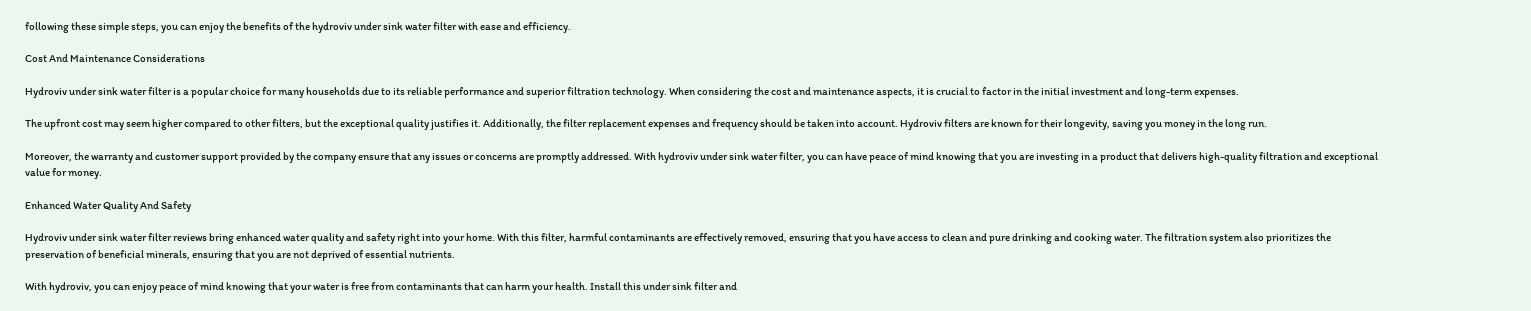following these simple steps, you can enjoy the benefits of the hydroviv under sink water filter with ease and efficiency.

Cost And Maintenance Considerations

Hydroviv under sink water filter is a popular choice for many households due to its reliable performance and superior filtration technology. When considering the cost and maintenance aspects, it is crucial to factor in the initial investment and long-term expenses.

The upfront cost may seem higher compared to other filters, but the exceptional quality justifies it. Additionally, the filter replacement expenses and frequency should be taken into account. Hydroviv filters are known for their longevity, saving you money in the long run.

Moreover, the warranty and customer support provided by the company ensure that any issues or concerns are promptly addressed. With hydroviv under sink water filter, you can have peace of mind knowing that you are investing in a product that delivers high-quality filtration and exceptional value for money.

Enhanced Water Quality And Safety

Hydroviv under sink water filter reviews bring enhanced water quality and safety right into your home. With this filter, harmful contaminants are effectively removed, ensuring that you have access to clean and pure drinking and cooking water. The filtration system also prioritizes the preservation of beneficial minerals, ensuring that you are not deprived of essential nutrients.

With hydroviv, you can enjoy peace of mind knowing that your water is free from contaminants that can harm your health. Install this under sink filter and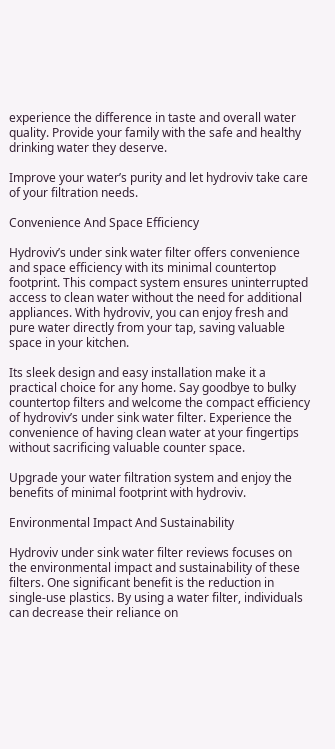experience the difference in taste and overall water quality. Provide your family with the safe and healthy drinking water they deserve.

Improve your water’s purity and let hydroviv take care of your filtration needs.

Convenience And Space Efficiency

Hydroviv’s under sink water filter offers convenience and space efficiency with its minimal countertop footprint. This compact system ensures uninterrupted access to clean water without the need for additional appliances. With hydroviv, you can enjoy fresh and pure water directly from your tap, saving valuable space in your kitchen.

Its sleek design and easy installation make it a practical choice for any home. Say goodbye to bulky countertop filters and welcome the compact efficiency of hydroviv’s under sink water filter. Experience the convenience of having clean water at your fingertips without sacrificing valuable counter space.

Upgrade your water filtration system and enjoy the benefits of minimal footprint with hydroviv.

Environmental Impact And Sustainability

Hydroviv under sink water filter reviews focuses on the environmental impact and sustainability of these filters. One significant benefit is the reduction in single-use plastics. By using a water filter, individuals can decrease their reliance on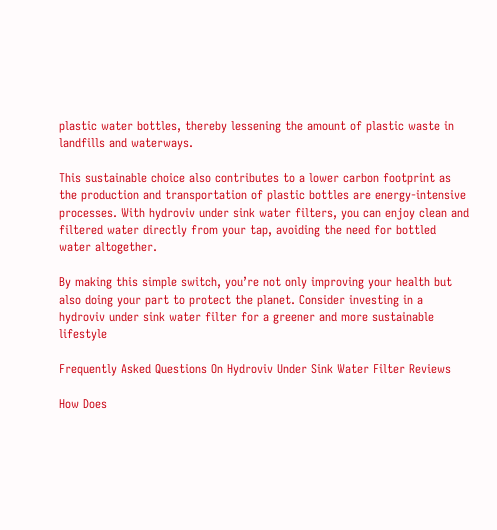plastic water bottles, thereby lessening the amount of plastic waste in landfills and waterways.

This sustainable choice also contributes to a lower carbon footprint as the production and transportation of plastic bottles are energy-intensive processes. With hydroviv under sink water filters, you can enjoy clean and filtered water directly from your tap, avoiding the need for bottled water altogether.

By making this simple switch, you’re not only improving your health but also doing your part to protect the planet. Consider investing in a hydroviv under sink water filter for a greener and more sustainable lifestyle

Frequently Asked Questions On Hydroviv Under Sink Water Filter Reviews

How Does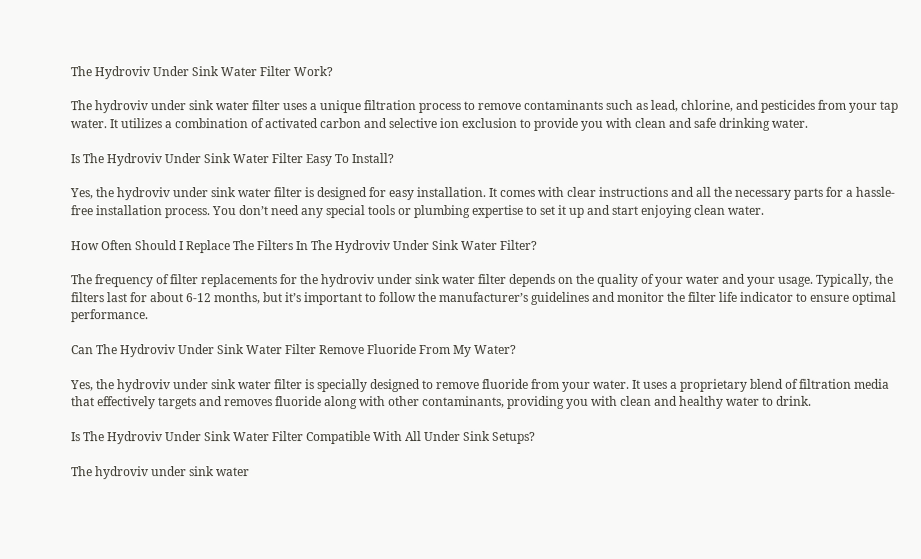The Hydroviv Under Sink Water Filter Work?

The hydroviv under sink water filter uses a unique filtration process to remove contaminants such as lead, chlorine, and pesticides from your tap water. It utilizes a combination of activated carbon and selective ion exclusion to provide you with clean and safe drinking water.

Is The Hydroviv Under Sink Water Filter Easy To Install?

Yes, the hydroviv under sink water filter is designed for easy installation. It comes with clear instructions and all the necessary parts for a hassle-free installation process. You don’t need any special tools or plumbing expertise to set it up and start enjoying clean water.

How Often Should I Replace The Filters In The Hydroviv Under Sink Water Filter?

The frequency of filter replacements for the hydroviv under sink water filter depends on the quality of your water and your usage. Typically, the filters last for about 6-12 months, but it’s important to follow the manufacturer’s guidelines and monitor the filter life indicator to ensure optimal performance.

Can The Hydroviv Under Sink Water Filter Remove Fluoride From My Water?

Yes, the hydroviv under sink water filter is specially designed to remove fluoride from your water. It uses a proprietary blend of filtration media that effectively targets and removes fluoride along with other contaminants, providing you with clean and healthy water to drink.

Is The Hydroviv Under Sink Water Filter Compatible With All Under Sink Setups?

The hydroviv under sink water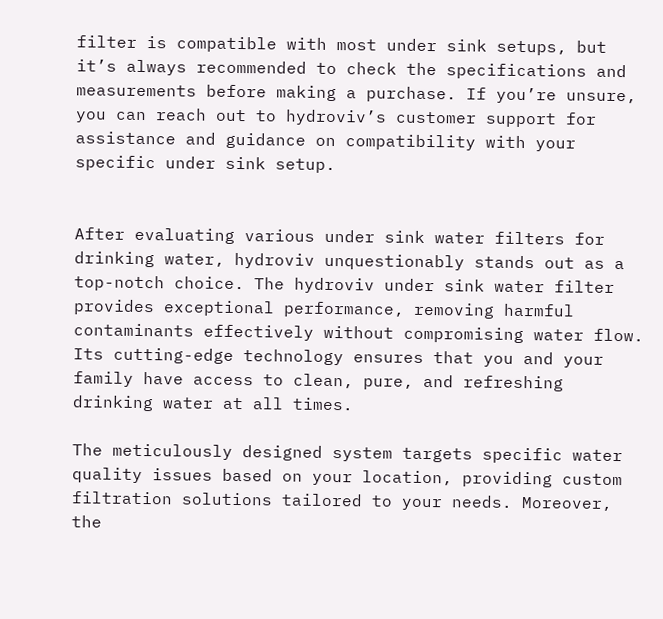filter is compatible with most under sink setups, but it’s always recommended to check the specifications and measurements before making a purchase. If you’re unsure, you can reach out to hydroviv’s customer support for assistance and guidance on compatibility with your specific under sink setup.


After evaluating various under sink water filters for drinking water, hydroviv unquestionably stands out as a top-notch choice. The hydroviv under sink water filter provides exceptional performance, removing harmful contaminants effectively without compromising water flow. Its cutting-edge technology ensures that you and your family have access to clean, pure, and refreshing drinking water at all times.

The meticulously designed system targets specific water quality issues based on your location, providing custom filtration solutions tailored to your needs. Moreover, the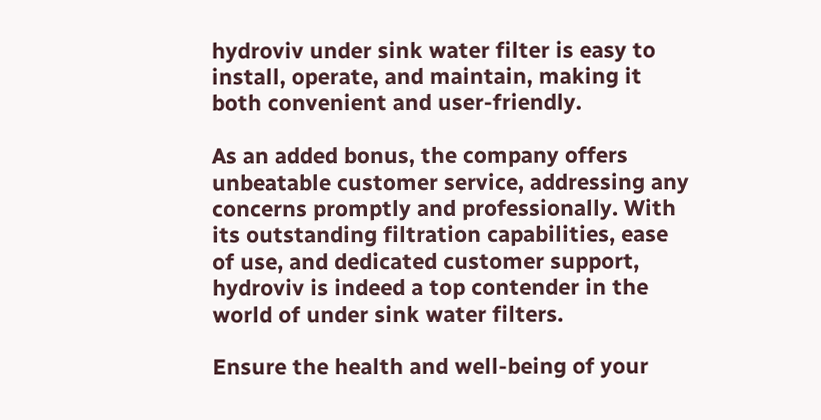hydroviv under sink water filter is easy to install, operate, and maintain, making it both convenient and user-friendly.

As an added bonus, the company offers unbeatable customer service, addressing any concerns promptly and professionally. With its outstanding filtration capabilities, ease of use, and dedicated customer support, hydroviv is indeed a top contender in the world of under sink water filters.

Ensure the health and well-being of your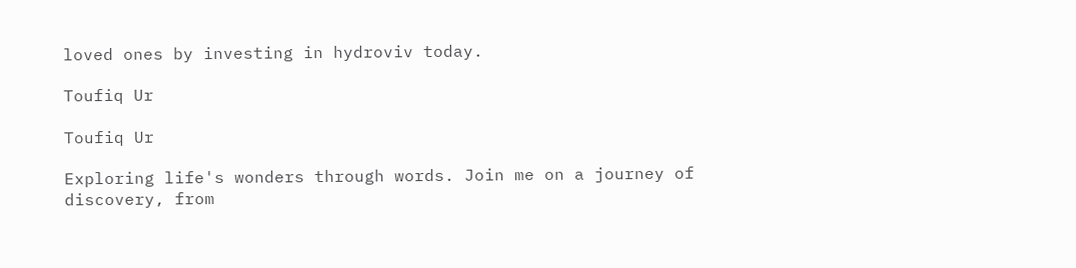loved ones by investing in hydroviv today.

Toufiq Ur

Toufiq Ur

Exploring life's wonders through words. Join me on a journey of discovery, from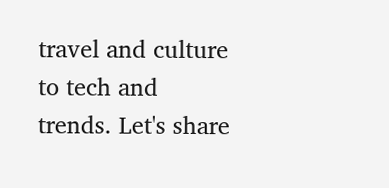travel and culture to tech and trends. Let's share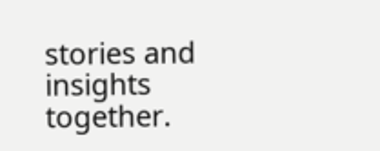stories and insights together.